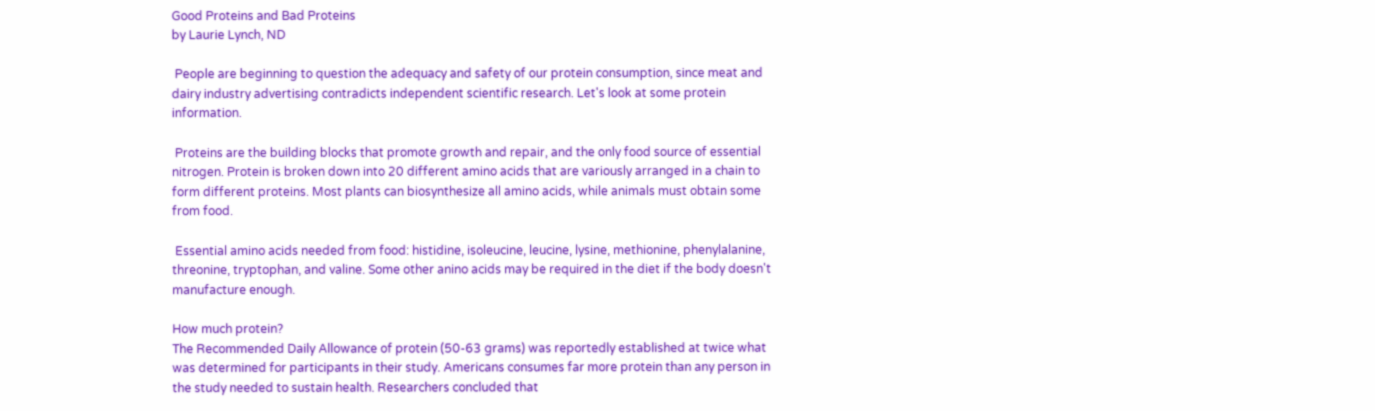Good Proteins and Bad Proteins
by Laurie Lynch, ND

 People are beginning to question the adequacy and safety of our protein consumption, since meat and dairy industry advertising contradicts independent scientific research. Let's look at some protein information.

 Proteins are the building blocks that promote growth and repair, and the only food source of essential nitrogen. Protein is broken down into 20 different amino acids that are variously arranged in a chain to form different proteins. Most plants can biosynthesize all amino acids, while animals must obtain some from food.

 Essential amino acids needed from food: histidine, isoleucine, leucine, lysine, methionine, phenylalanine, threonine, tryptophan, and valine. Some other anino acids may be required in the diet if the body doesn't manufacture enough.

How much protein?
The Recommended Daily Allowance of protein (50-63 grams) was reportedly established at twice what was determined for participants in their study. Americans consumes far more protein than any person in the study needed to sustain health. Researchers concluded that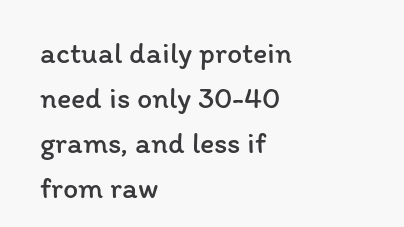actual daily protein need is only 30-40 grams, and less if from raw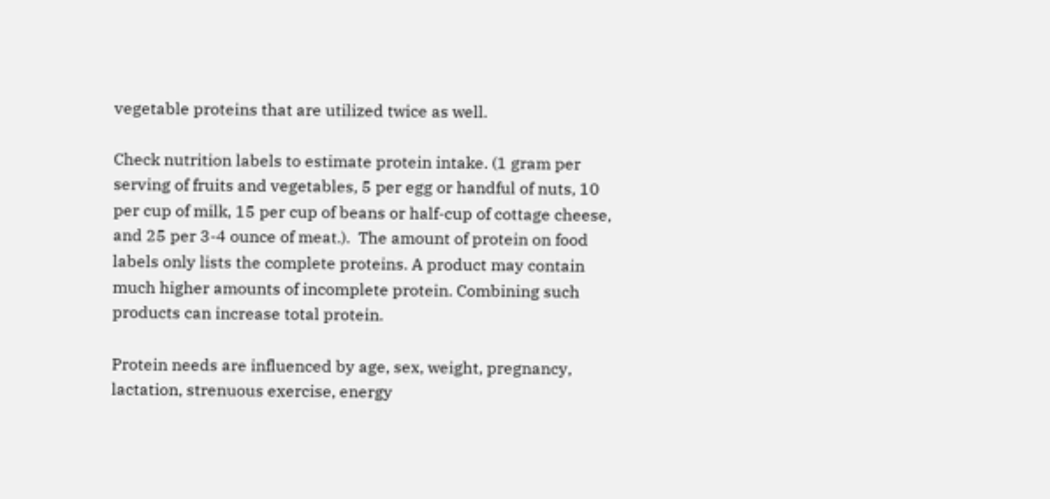vegetable proteins that are utilized twice as well.

Check nutrition labels to estimate protein intake. (1 gram per serving of fruits and vegetables, 5 per egg or handful of nuts, 10 per cup of milk, 15 per cup of beans or half-cup of cottage cheese, and 25 per 3-4 ounce of meat.).  The amount of protein on food labels only lists the complete proteins. A product may contain much higher amounts of incomplete protein. Combining such products can increase total protein.

Protein needs are influenced by age, sex, weight, pregnancy, lactation, strenuous exercise, energy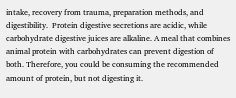intake, recovery from trauma, preparation methods, and digestibility.  Protein digestive secretions are acidic, while carbohydrate digestive juices are alkaline. A meal that combines animal protein with carbohydrates can prevent digestion of both. Therefore, you could be consuming the recommended amount of protein, but not digesting it.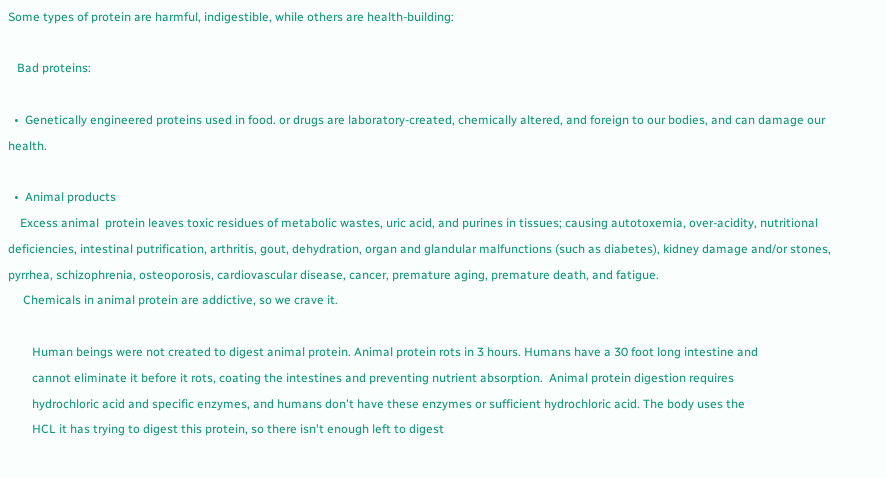Some types of protein are harmful, indigestible, while others are health-building:

   Bad proteins:

  •  Genetically engineered proteins used in food. or drugs are laboratory-created, chemically altered, and foreign to our bodies, and can damage our health.

  •  Animal products
    Excess animal  protein leaves toxic residues of metabolic wastes, uric acid, and purines in tissues; causing autotoxemia, over-acidity, nutritional deficiencies, intestinal putrification, arthritis, gout, dehydration, organ and glandular malfunctions (such as diabetes), kidney damage and/or stones, pyrrhea, schizophrenia, osteoporosis, cardiovascular disease, cancer, premature aging, premature death, and fatigue.
     Chemicals in animal protein are addictive, so we crave it.

        Human beings were not created to digest animal protein. Animal protein rots in 3 hours. Humans have a 30 foot long intestine and
        cannot eliminate it before it rots, coating the intestines and preventing nutrient absorption.  Animal protein digestion requires
        hydrochloric acid and specific enzymes, and humans don't have these enzymes or sufficient hydrochloric acid. The body uses the
        HCL it has trying to digest this protein, so there isn't enough left to digest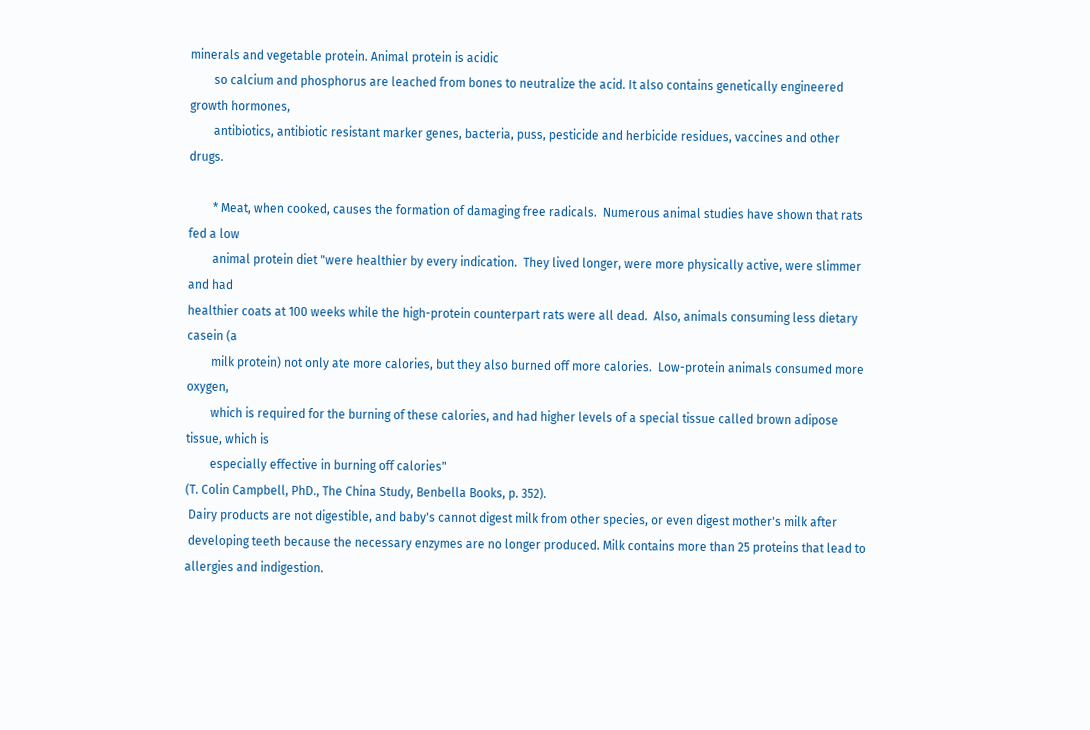minerals and vegetable protein. Animal protein is acidic
        so calcium and phosphorus are leached from bones to neutralize the acid. It also contains genetically engineered growth hormones,
        antibiotics, antibiotic resistant marker genes, bacteria, puss, pesticide and herbicide residues, vaccines and other drugs.

        * Meat, when cooked, causes the formation of damaging free radicals.  Numerous animal studies have shown that rats fed a low
        animal protein diet "were healthier by every indication.  They lived longer, were more physically active, were slimmer and had
healthier coats at 100 weeks while the high-protein counterpart rats were all dead.  Also, animals consuming less dietary casein (a
        milk protein) not only ate more calories, but they also burned off more calories.  Low-protein animals consumed more oxygen,
        which is required for the burning of these calories, and had higher levels of a special tissue called brown adipose tissue, which is
        especially effective in burning off calories"
(T. Colin Campbell, PhD., The China Study, Benbella Books, p. 352).
 Dairy products are not digestible, and baby's cannot digest milk from other species, or even digest mother's milk after
 developing teeth because the necessary enzymes are no longer produced. Milk contains more than 25 proteins that lead to
allergies and indigestion.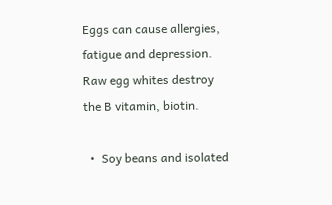Eggs can cause allergies, fatigue and depression. Raw egg whites destroy the B vitamin, biotin.

  •  Soy beans and isolated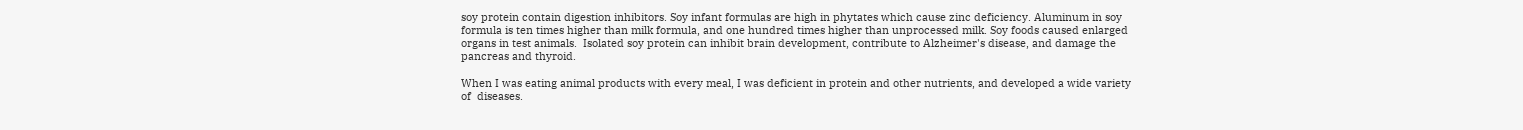soy protein contain digestion inhibitors. Soy infant formulas are high in phytates which cause zinc deficiency. Aluminum in soy formula is ten times higher than milk formula, and one hundred times higher than unprocessed milk. Soy foods caused enlarged organs in test animals.  Isolated soy protein can inhibit brain development, contribute to Alzheimer's disease, and damage the pancreas and thyroid.

When I was eating animal products with every meal, I was deficient in protein and other nutrients, and developed a wide variety of  diseases.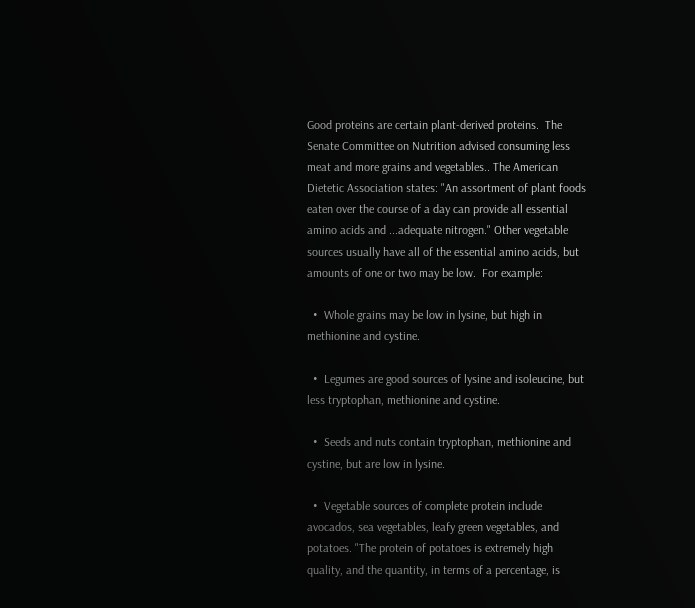Good proteins are certain plant-derived proteins.  The Senate Committee on Nutrition advised consuming less meat and more grains and vegetables.. The American Dietetic Association states: "An assortment of plant foods eaten over the course of a day can provide all essential amino acids and ...adequate nitrogen." Other vegetable sources usually have all of the essential amino acids, but amounts of one or two may be low.  For example:

  •  Whole grains may be low in lysine, but high in methionine and cystine.

  •  Legumes are good sources of lysine and isoleucine, but less tryptophan, methionine and cystine.

  •  Seeds and nuts contain tryptophan, methionine and cystine, but are low in lysine.

  •  Vegetable sources of complete protein include avocados, sea vegetables, leafy green vegetables, and potatoes. "The protein of potatoes is extremely high quality, and the quantity, in terms of a percentage, is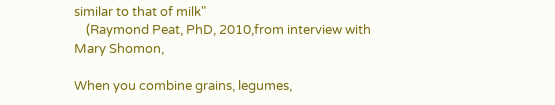similar to that of milk"
    (Raymond Peat, PhD, 2010,from interview with Mary Shomon,

When you combine grains, legumes,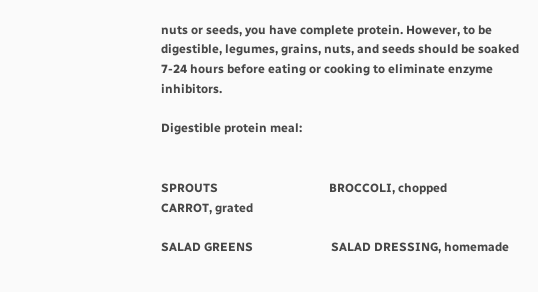nuts or seeds, you have complete protein. However, to be digestible, legumes, grains, nuts, and seeds should be soaked 7-24 hours before eating or cooking to eliminate enzyme inhibitors.

Digestible protein meal:


SPROUTS                                     BROCCOLI, chopped                                CARROT, grated

SALAD GREENS                          SALAD DRESSING, homemade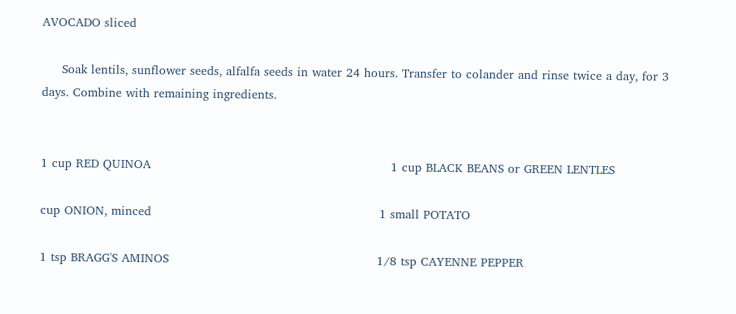AVOCADO sliced

     Soak lentils, sunflower seeds, alfalfa seeds in water 24 hours. Transfer to colander and rinse twice a day, for 3 days. Combine with remaining ingredients.


1 cup RED QUINOA                                                            1 cup BLACK BEANS or GREEN LENTLES

cup ONION, minced                                                         1 small POTATO

1 tsp BRAGG'S AMINOS                                                    1/8 tsp CAYENNE PEPPER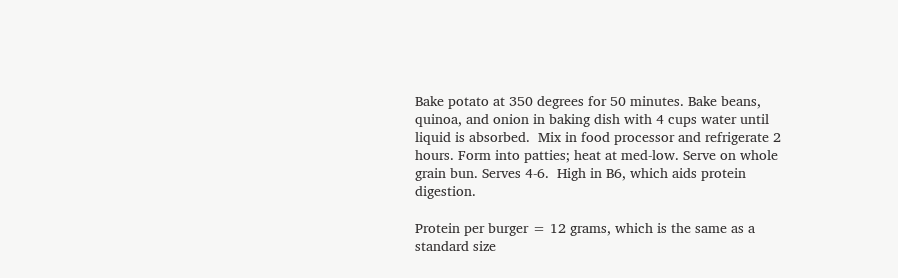Bake potato at 350 degrees for 50 minutes. Bake beans, quinoa, and onion in baking dish with 4 cups water until liquid is absorbed.  Mix in food processor and refrigerate 2 hours. Form into patties; heat at med-low. Serve on whole grain bun. Serves 4-6.  High in B6, which aids protein digestion.

Protein per burger = 12 grams, which is the same as a standard size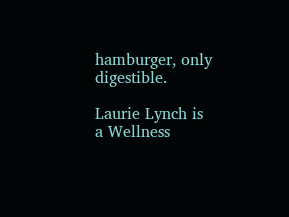hamburger, only digestible.

Laurie Lynch is a Wellness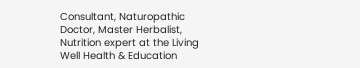Consultant, Naturopathic Doctor, Master Herbalist, Nutrition expert at the Living Well Health & Education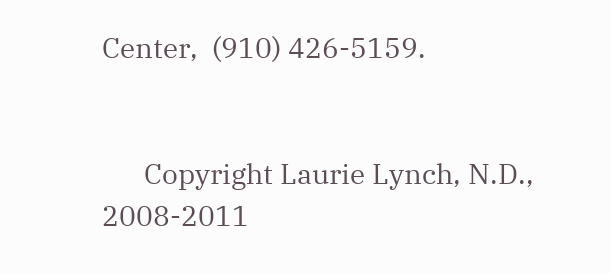Center,  (910) 426-5159.


      Copyright Laurie Lynch, N.D., 2008-2011